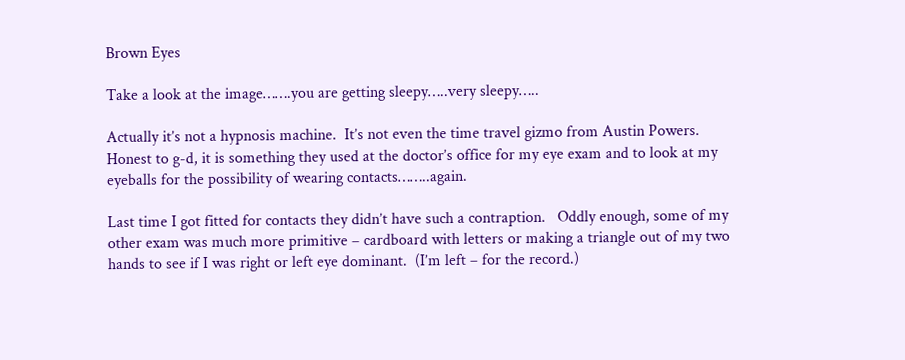Brown Eyes

Take a look at the image…….you are getting sleepy…..very sleepy…..

Actually it’s not a hypnosis machine.  It’s not even the time travel gizmo from Austin Powers.   Honest to g-d, it is something they used at the doctor’s office for my eye exam and to look at my eyeballs for the possibility of wearing contacts……..again.

Last time I got fitted for contacts they didn’t have such a contraption.   Oddly enough, some of my other exam was much more primitive – cardboard with letters or making a triangle out of my two hands to see if I was right or left eye dominant.  (I’m left – for the record.)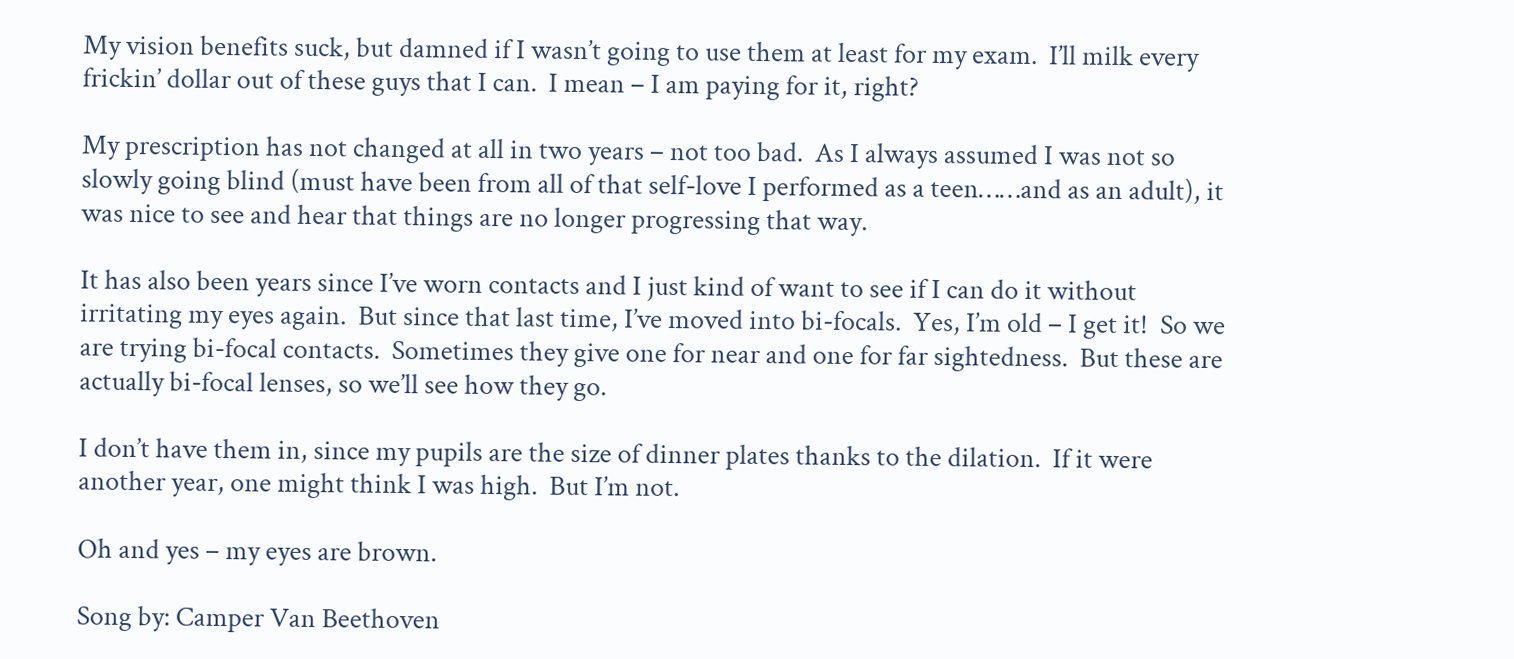My vision benefits suck, but damned if I wasn’t going to use them at least for my exam.  I’ll milk every frickin’ dollar out of these guys that I can.  I mean – I am paying for it, right?

My prescription has not changed at all in two years – not too bad.  As I always assumed I was not so slowly going blind (must have been from all of that self-love I performed as a teen……and as an adult), it was nice to see and hear that things are no longer progressing that way.

It has also been years since I’ve worn contacts and I just kind of want to see if I can do it without irritating my eyes again.  But since that last time, I’ve moved into bi-focals.  Yes, I’m old – I get it!  So we are trying bi-focal contacts.  Sometimes they give one for near and one for far sightedness.  But these are actually bi-focal lenses, so we’ll see how they go.

I don’t have them in, since my pupils are the size of dinner plates thanks to the dilation.  If it were another year, one might think I was high.  But I’m not.

Oh and yes – my eyes are brown.

Song by: Camper Van Beethoven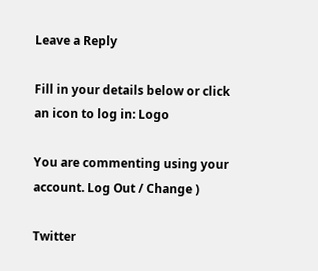Leave a Reply

Fill in your details below or click an icon to log in: Logo

You are commenting using your account. Log Out / Change )

Twitter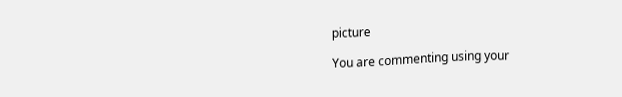picture

You are commenting using your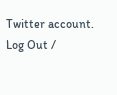Twitter account. Log Out /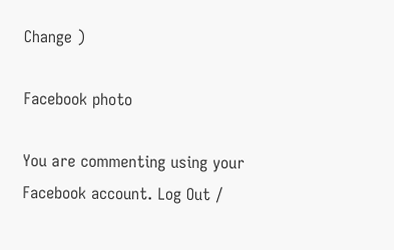Change )

Facebook photo

You are commenting using your Facebook account. Log Out /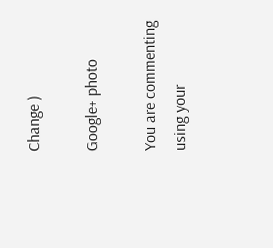Change )

Google+ photo

You are commenting using your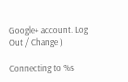Google+ account. Log Out / Change )

Connecting to %s